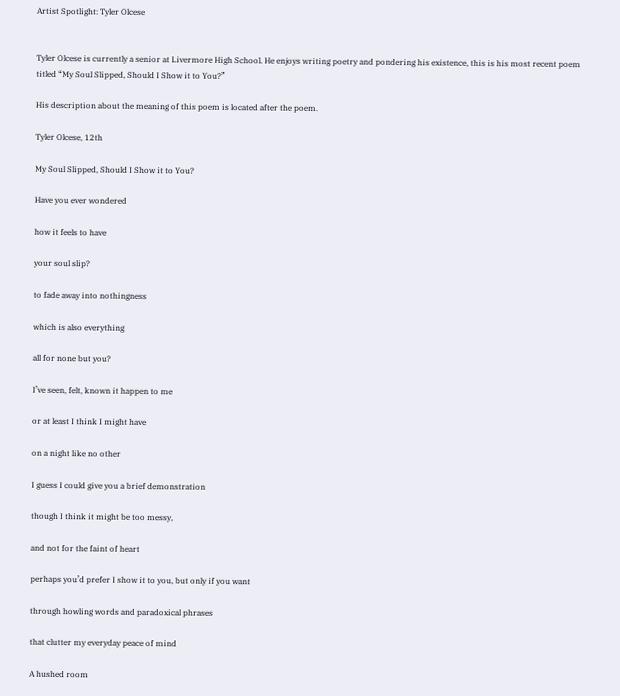Artist Spotlight: Tyler Olcese


Tyler Olcese is currently a senior at Livermore High School. He enjoys writing poetry and pondering his existence, this is his most recent poem titled “My Soul Slipped, Should I Show it to You?”

His description about the meaning of this poem is located after the poem.

Tyler Olcese, 12th

My Soul Slipped, Should I Show it to You?

Have you ever wondered

how it feels to have

your soul slip?

to fade away into nothingness

which is also everything

all for none but you?

I’ve seen, felt, known it happen to me

or at least I think I might have

on a night like no other

I guess I could give you a brief demonstration

though I think it might be too messy,

and not for the faint of heart

perhaps you’d prefer I show it to you, but only if you want

through howling words and paradoxical phrases

that clutter my everyday peace of mind

A hushed room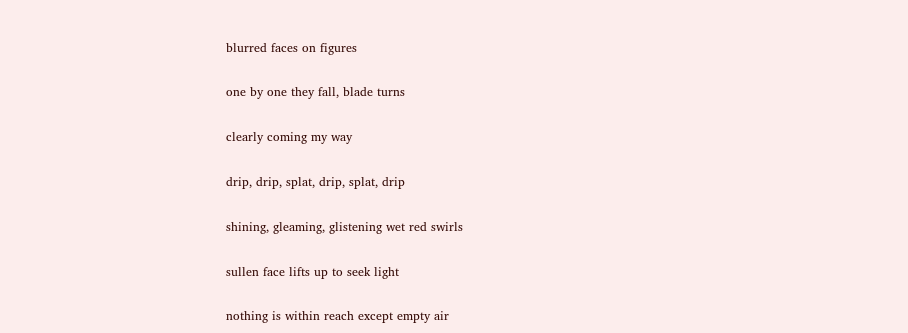blurred faces on figures

one by one they fall, blade turns

clearly coming my way

drip, drip, splat, drip, splat, drip

shining, gleaming, glistening wet red swirls

sullen face lifts up to seek light

nothing is within reach except empty air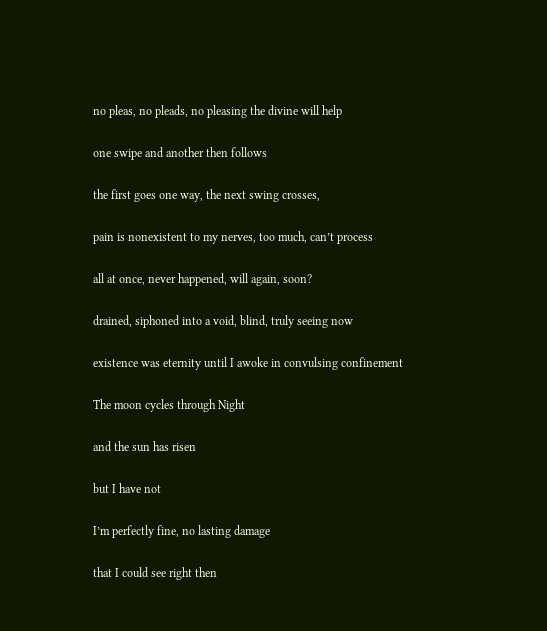no pleas, no pleads, no pleasing the divine will help

one swipe and another then follows

the first goes one way, the next swing crosses,

pain is nonexistent to my nerves, too much, can’t process

all at once, never happened, will again, soon?

drained, siphoned into a void, blind, truly seeing now

existence was eternity until I awoke in convulsing confinement

The moon cycles through Night

and the sun has risen

but I have not

I’m perfectly fine, no lasting damage

that I could see right then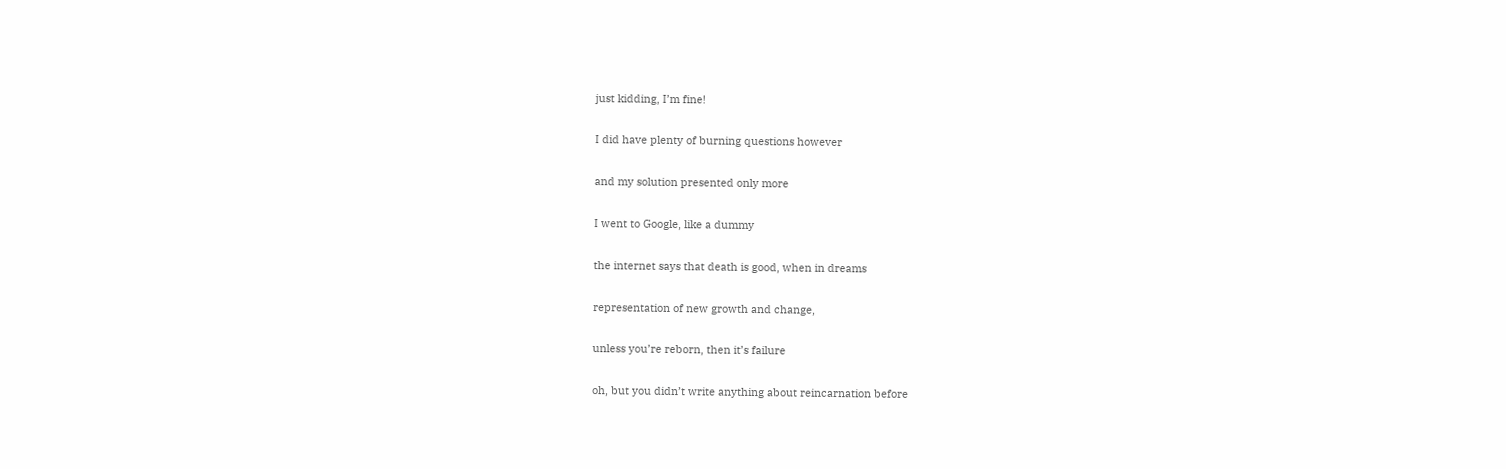just kidding, I’m fine!

I did have plenty of burning questions however

and my solution presented only more

I went to Google, like a dummy

the internet says that death is good, when in dreams

representation of new growth and change,

unless you’re reborn, then it’s failure

oh, but you didn’t write anything about reincarnation before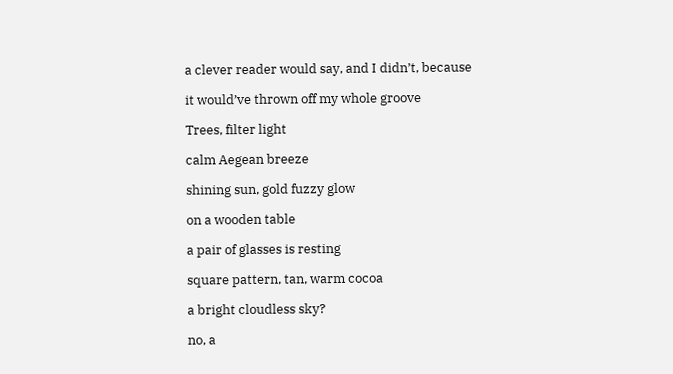a clever reader would say, and I didn’t, because

it would’ve thrown off my whole groove

Trees, filter light

calm Aegean breeze

shining sun, gold fuzzy glow

on a wooden table

a pair of glasses is resting

square pattern, tan, warm cocoa

a bright cloudless sky?

no, a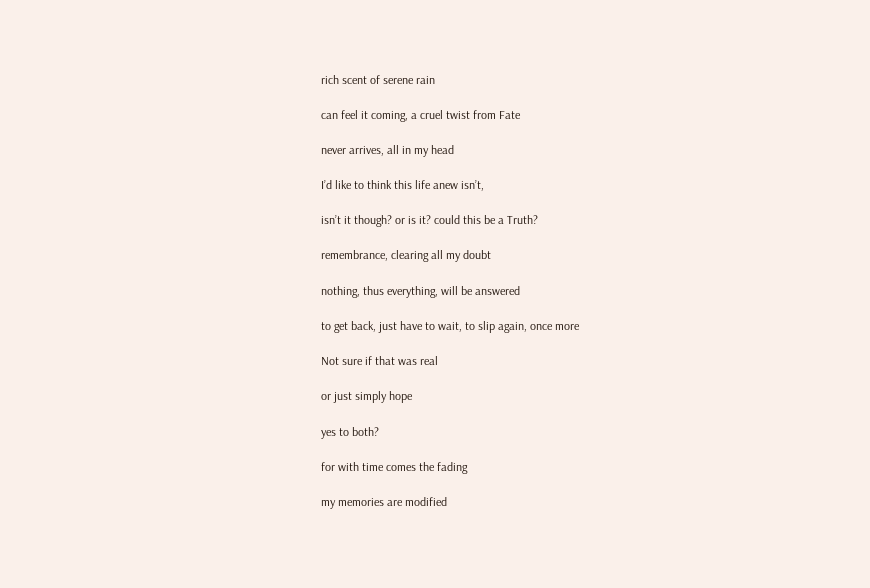rich scent of serene rain

can feel it coming, a cruel twist from Fate

never arrives, all in my head

I’d like to think this life anew isn’t,

isn’t it though? or is it? could this be a Truth?

remembrance, clearing all my doubt

nothing, thus everything, will be answered

to get back, just have to wait, to slip again, once more

Not sure if that was real

or just simply hope

yes to both?

for with time comes the fading

my memories are modified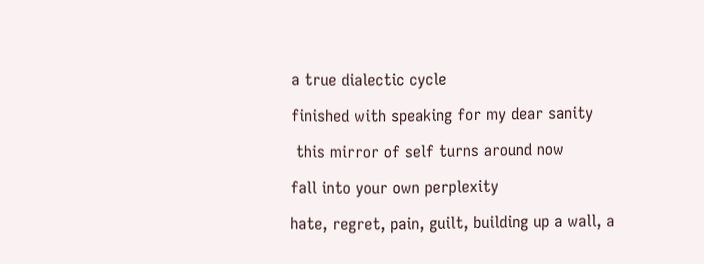a true dialectic cycle

finished with speaking for my dear sanity

 this mirror of self turns around now

fall into your own perplexity

hate, regret, pain, guilt, building up a wall, a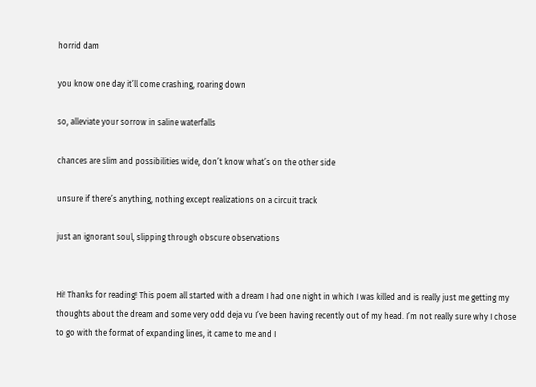horrid dam

you know one day it’ll come crashing, roaring down

so, alleviate your sorrow in saline waterfalls

chances are slim and possibilities wide, don’t know what’s on the other side

unsure if there’s anything, nothing except realizations on a circuit track

just an ignorant soul, slipping through obscure observations


Hi! Thanks for reading! This poem all started with a dream I had one night in which I was killed and is really just me getting my thoughts about the dream and some very odd deja vu I’ve been having recently out of my head. I’m not really sure why I chose to go with the format of expanding lines, it came to me and I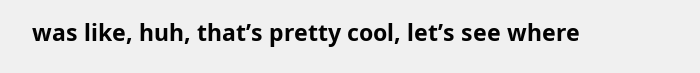was like, huh, that’s pretty cool, let’s see where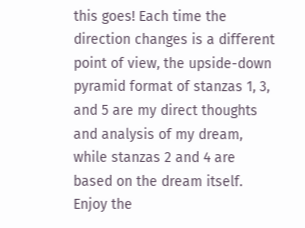this goes! Each time the direction changes is a different point of view, the upside-down pyramid format of stanzas 1, 3, and 5 are my direct thoughts and analysis of my dream, while stanzas 2 and 4 are based on the dream itself.  Enjoy the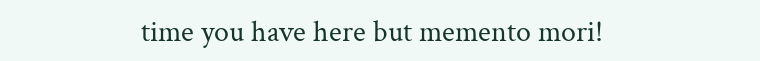time you have here but memento mori!